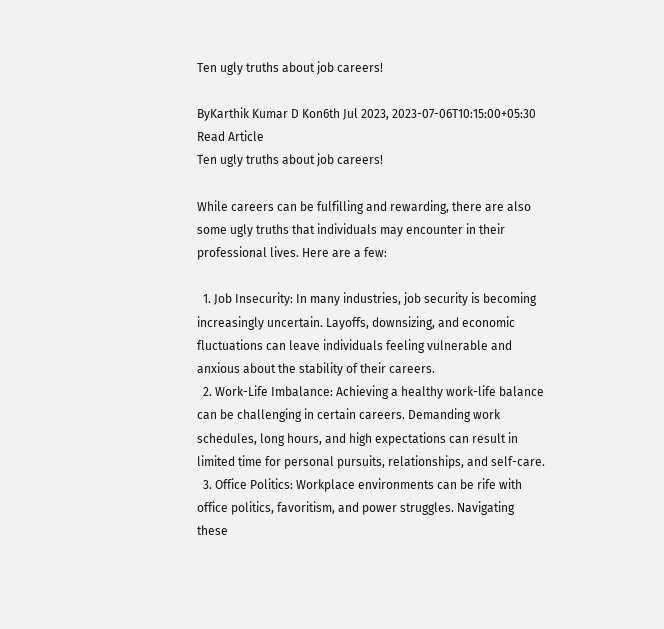Ten ugly truths about job careers!

ByKarthik Kumar D Kon6th Jul 2023, 2023-07-06T10:15:00+05:30
Read Article
Ten ugly truths about job careers!

While careers can be fulfilling and rewarding, there are also some ugly truths that individuals may encounter in their professional lives. Here are a few:

  1. Job Insecurity: In many industries, job security is becoming increasingly uncertain. Layoffs, downsizing, and economic fluctuations can leave individuals feeling vulnerable and anxious about the stability of their careers.
  2. Work-Life Imbalance: Achieving a healthy work-life balance can be challenging in certain careers. Demanding work schedules, long hours, and high expectations can result in limited time for personal pursuits, relationships, and self-care.
  3. Office Politics: Workplace environments can be rife with office politics, favoritism, and power struggles. Navigating these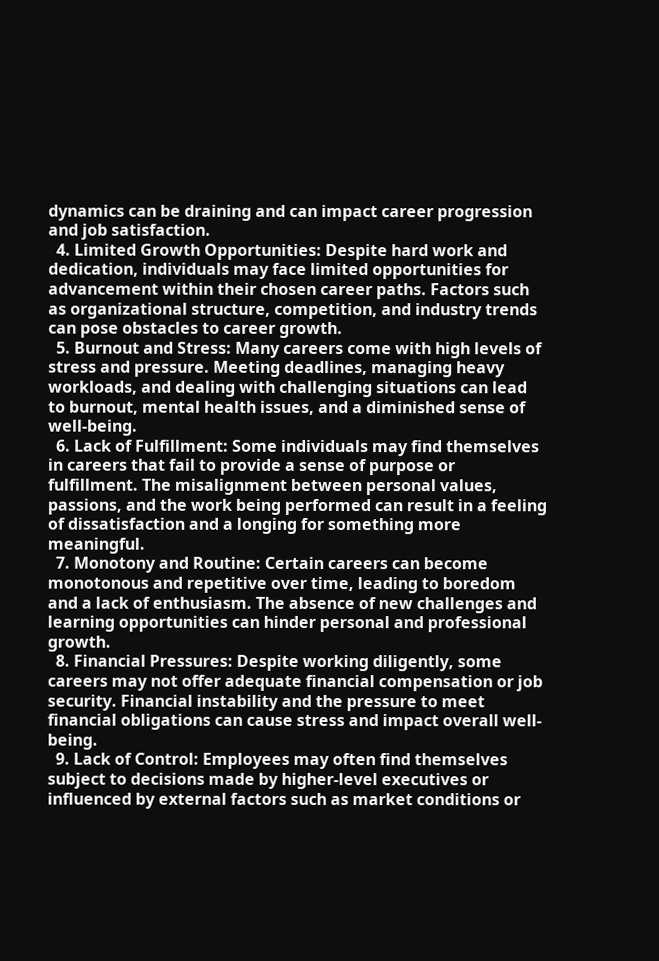dynamics can be draining and can impact career progression and job satisfaction.
  4. Limited Growth Opportunities: Despite hard work and dedication, individuals may face limited opportunities for advancement within their chosen career paths. Factors such as organizational structure, competition, and industry trends can pose obstacles to career growth.
  5. Burnout and Stress: Many careers come with high levels of stress and pressure. Meeting deadlines, managing heavy workloads, and dealing with challenging situations can lead to burnout, mental health issues, and a diminished sense of well-being.
  6. Lack of Fulfillment: Some individuals may find themselves in careers that fail to provide a sense of purpose or fulfillment. The misalignment between personal values, passions, and the work being performed can result in a feeling of dissatisfaction and a longing for something more meaningful.
  7. Monotony and Routine: Certain careers can become monotonous and repetitive over time, leading to boredom and a lack of enthusiasm. The absence of new challenges and learning opportunities can hinder personal and professional growth.
  8. Financial Pressures: Despite working diligently, some careers may not offer adequate financial compensation or job security. Financial instability and the pressure to meet financial obligations can cause stress and impact overall well-being.
  9. Lack of Control: Employees may often find themselves subject to decisions made by higher-level executives or influenced by external factors such as market conditions or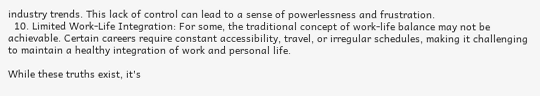industry trends. This lack of control can lead to a sense of powerlessness and frustration.
  10. Limited Work-Life Integration: For some, the traditional concept of work-life balance may not be achievable. Certain careers require constant accessibility, travel, or irregular schedules, making it challenging to maintain a healthy integration of work and personal life.

While these truths exist, it's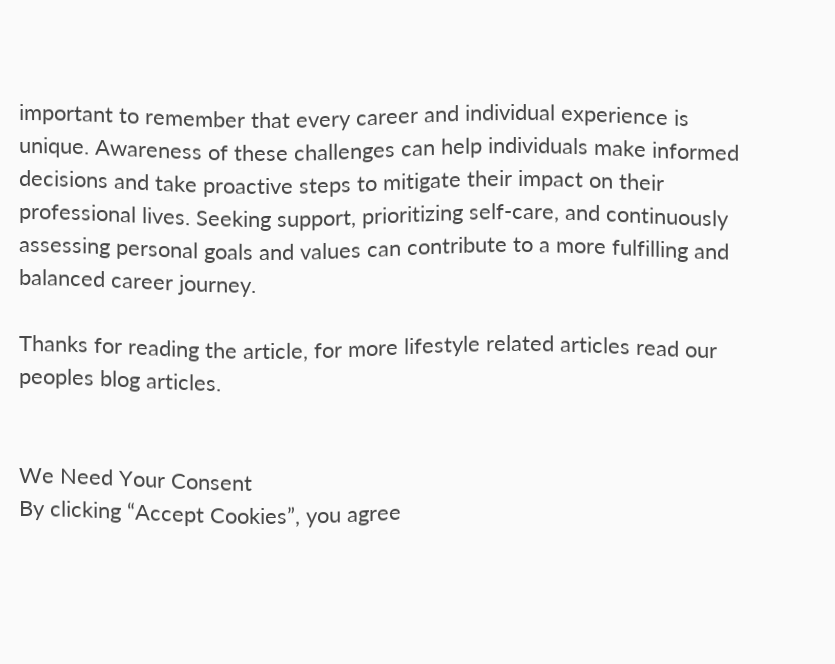important to remember that every career and individual experience is unique. Awareness of these challenges can help individuals make informed decisions and take proactive steps to mitigate their impact on their professional lives. Seeking support, prioritizing self-care, and continuously assessing personal goals and values can contribute to a more fulfilling and balanced career journey.

Thanks for reading the article, for more lifestyle related articles read our peoples blog articles.


We Need Your Consent
By clicking “Accept Cookies”, you agree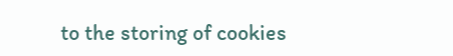to the storing of cookies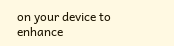on your device to enhance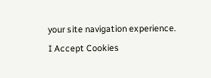your site navigation experience.
I Accept Cookies